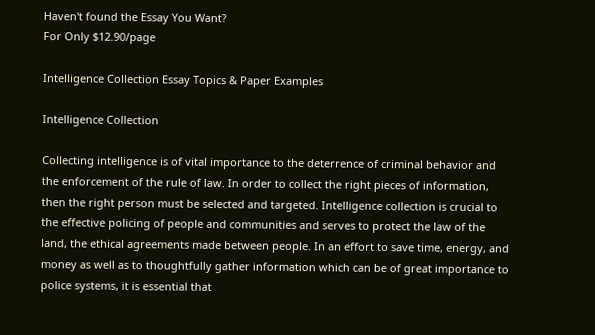Haven't found the Essay You Want?
For Only $12.90/page

Intelligence Collection Essay Topics & Paper Examples

Intelligence Collection

Collecting intelligence is of vital importance to the deterrence of criminal behavior and the enforcement of the rule of law. In order to collect the right pieces of information, then the right person must be selected and targeted. Intelligence collection is crucial to the effective policing of people and communities and serves to protect the law of the land, the ethical agreements made between people. In an effort to save time, energy, and money as well as to thoughtfully gather information which can be of great importance to police systems, it is essential that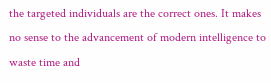the targeted individuals are the correct ones. It makes no sense to the advancement of modern intelligence to waste time and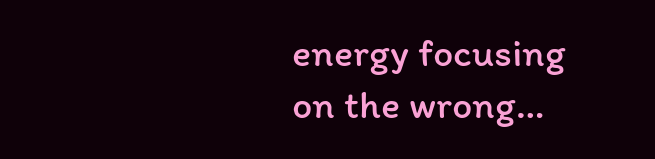energy focusing on the wrong…